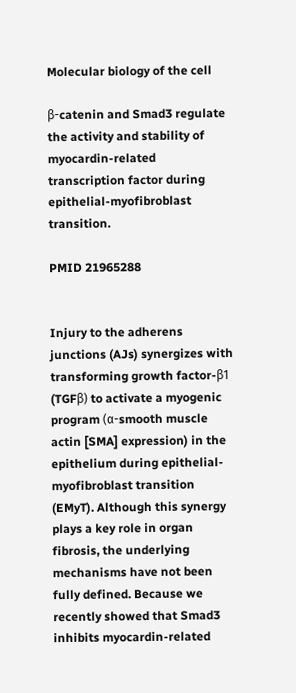Molecular biology of the cell

β-catenin and Smad3 regulate the activity and stability of myocardin-related transcription factor during epithelial-myofibroblast transition.

PMID 21965288


Injury to the adherens junctions (AJs) synergizes with transforming growth factor-β1 (TGFβ) to activate a myogenic program (α-smooth muscle actin [SMA] expression) in the epithelium during epithelial-myofibroblast transition (EMyT). Although this synergy plays a key role in organ fibrosis, the underlying mechanisms have not been fully defined. Because we recently showed that Smad3 inhibits myocardin-related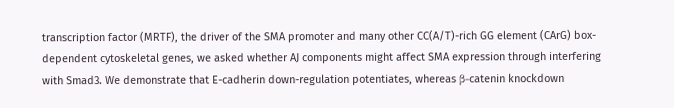transcription factor (MRTF), the driver of the SMA promoter and many other CC(A/T)-rich GG element (CArG) box-dependent cytoskeletal genes, we asked whether AJ components might affect SMA expression through interfering with Smad3. We demonstrate that E-cadherin down-regulation potentiates, whereas β-catenin knockdown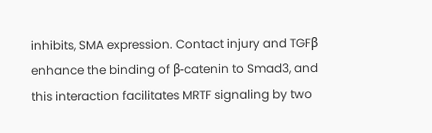inhibits, SMA expression. Contact injury and TGFβ enhance the binding of β-catenin to Smad3, and this interaction facilitates MRTF signaling by two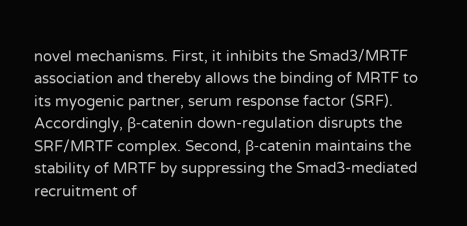novel mechanisms. First, it inhibits the Smad3/MRTF association and thereby allows the binding of MRTF to its myogenic partner, serum response factor (SRF). Accordingly, β-catenin down-regulation disrupts the SRF/MRTF complex. Second, β-catenin maintains the stability of MRTF by suppressing the Smad3-mediated recruitment of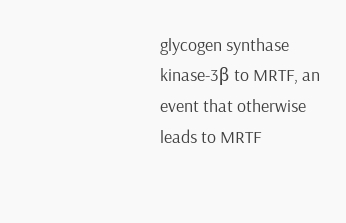glycogen synthase kinase-3β to MRTF, an event that otherwise leads to MRTF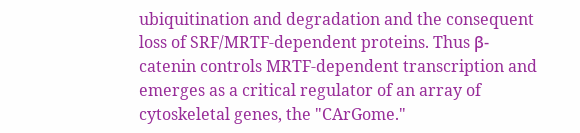ubiquitination and degradation and the consequent loss of SRF/MRTF-dependent proteins. Thus β-catenin controls MRTF-dependent transcription and emerges as a critical regulator of an array of cytoskeletal genes, the "CArGome."